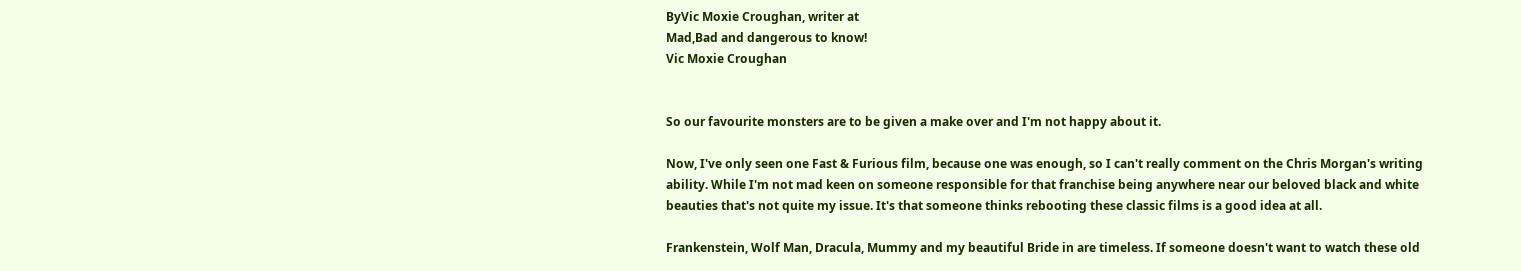ByVic Moxie Croughan, writer at
Mad,Bad and dangerous to know!
Vic Moxie Croughan


So our favourite monsters are to be given a make over and I'm not happy about it.

Now, I've only seen one Fast & Furious film, because one was enough, so I can't really comment on the Chris Morgan's writing ability. While I'm not mad keen on someone responsible for that franchise being anywhere near our beloved black and white beauties that's not quite my issue. It's that someone thinks rebooting these classic films is a good idea at all.

Frankenstein, Wolf Man, Dracula, Mummy and my beautiful Bride in are timeless. If someone doesn't want to watch these old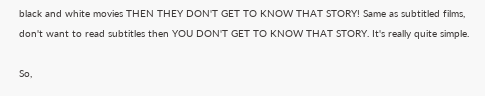black and white movies THEN THEY DON'T GET TO KNOW THAT STORY! Same as subtitled films, don't want to read subtitles then YOU DON'T GET TO KNOW THAT STORY. It's really quite simple.

So,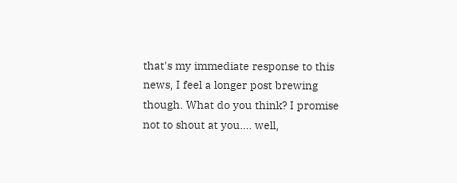that's my immediate response to this news, I feel a longer post brewing though. What do you think? I promise not to shout at you.... well,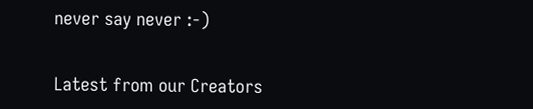never say never :-)


Latest from our Creators